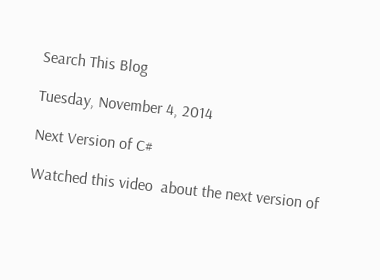Search This Blog

Tuesday, November 4, 2014

Next Version of C#

Watched this video  about the next version of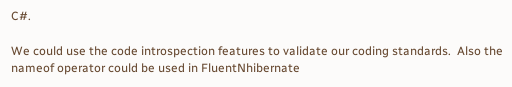C#.

We could use the code introspection features to validate our coding standards.  Also the nameof operator could be used in FluentNhibernate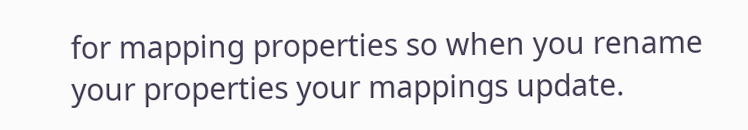for mapping properties so when you rename your properties your mappings update.